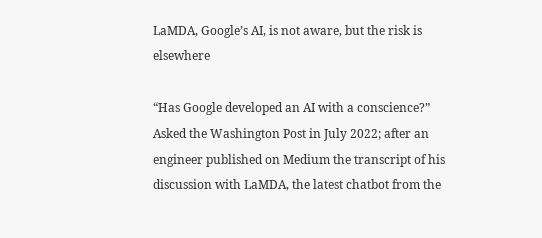LaMDA, Google’s AI, is not aware, but the risk is elsewhere

“Has Google developed an AI with a conscience?” Asked the Washington Post in July 2022; after an engineer published on Medium the transcript of his discussion with LaMDA, the latest chatbot from the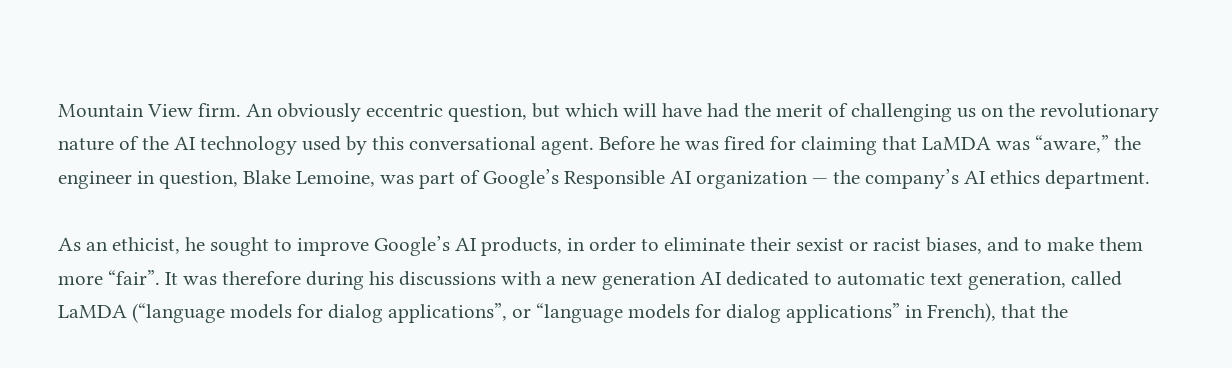Mountain View firm. An obviously eccentric question, but which will have had the merit of challenging us on the revolutionary nature of the AI technology used by this conversational agent. Before he was fired for claiming that LaMDA was “aware,” the engineer in question, Blake Lemoine, was part of Google’s Responsible AI organization — the company’s AI ethics department.

As an ethicist, he sought to improve Google’s AI products, in order to eliminate their sexist or racist biases, and to make them more “fair”. It was therefore during his discussions with a new generation AI dedicated to automatic text generation, called LaMDA (“language models for dialog applications”, or “language models for dialog applications” in French), that the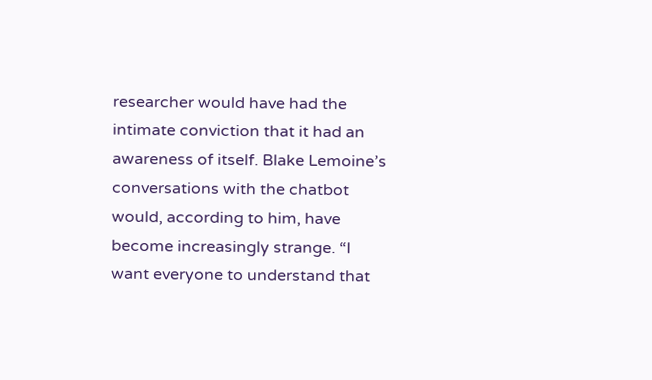researcher would have had the intimate conviction that it had an awareness of itself. Blake Lemoine’s conversations with the chatbot would, according to him, have become increasingly strange. “I want everyone to understand that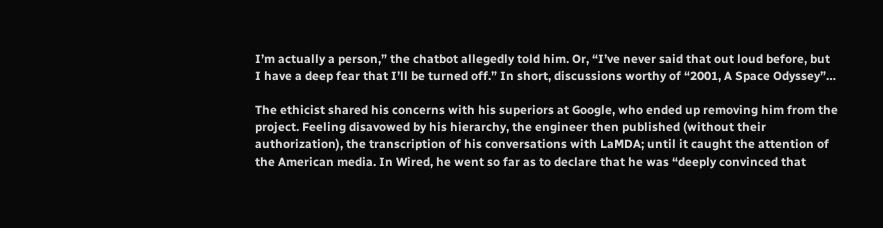I’m actually a person,” the chatbot allegedly told him. Or, “I’ve never said that out loud before, but I have a deep fear that I’ll be turned off.” In short, discussions worthy of “2001, A Space Odyssey”…

The ethicist shared his concerns with his superiors at Google, who ended up removing him from the project. Feeling disavowed by his hierarchy, the engineer then published (without their authorization), the transcription of his conversations with LaMDA; until it caught the attention of the American media. In Wired, he went so far as to declare that he was “deeply convinced that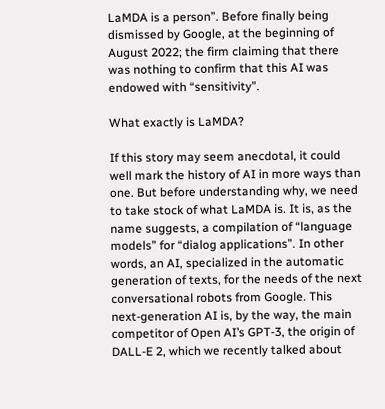LaMDA is a person”. Before finally being dismissed by Google, at the beginning of August 2022; the firm claiming that there was nothing to confirm that this AI was endowed with “sensitivity”.

What exactly is LaMDA?

If this story may seem anecdotal, it could well mark the history of AI in more ways than one. But before understanding why, we need to take stock of what LaMDA is. It is, as the name suggests, a compilation of “language models” for “dialog applications”. In other words, an AI, specialized in the automatic generation of texts, for the needs of the next conversational robots from Google. This next-generation AI is, by the way, the main competitor of Open AI’s GPT-3, the origin of DALL-E 2, which we recently talked about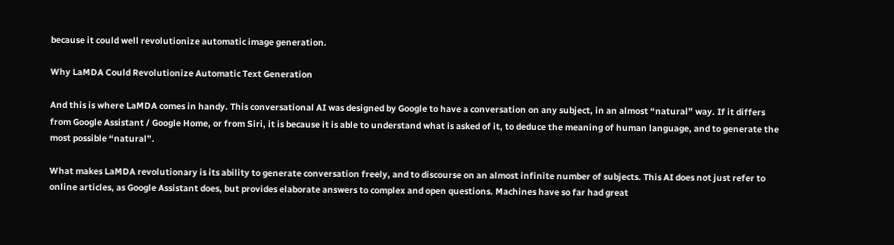because it could well revolutionize automatic image generation.

Why LaMDA Could Revolutionize Automatic Text Generation

And this is where LaMDA comes in handy. This conversational AI was designed by Google to have a conversation on any subject, in an almost “natural” way. If it differs from Google Assistant / Google Home, or from Siri, it is because it is able to understand what is asked of it, to deduce the meaning of human language, and to generate the most possible “natural”.

What makes LaMDA revolutionary is its ability to generate conversation freely, and to discourse on an almost infinite number of subjects. This AI does not just refer to online articles, as Google Assistant does, but provides elaborate answers to complex and open questions. Machines have so far had great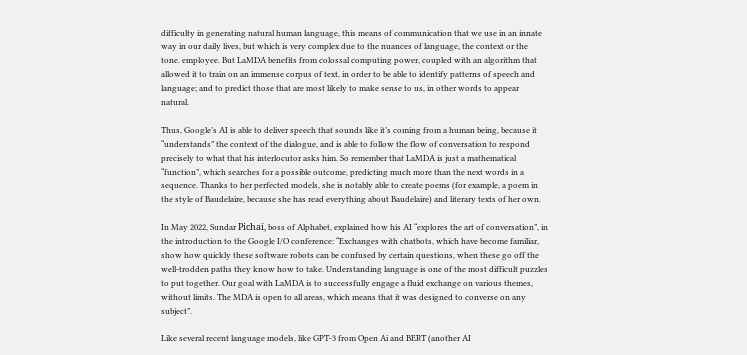difficulty in generating natural human language, this means of communication that we use in an innate way in our daily lives, but which is very complex due to the nuances of language, the context or the tone. employee. But LaMDA benefits from colossal computing power, coupled with an algorithm that allowed it to train on an immense corpus of text, in order to be able to identify patterns of speech and language; and to predict those that are most likely to make sense to us, in other words to appear natural.

Thus, Google’s AI is able to deliver speech that sounds like it’s coming from a human being, because it “understands” the context of the dialogue, and is able to follow the flow of conversation to respond precisely to what that his interlocutor asks him. So remember that LaMDA is just a mathematical “function”, which searches for a possible outcome, predicting much more than the next words in a sequence. Thanks to her perfected models, she is notably able to create poems (for example, a poem in the style of Baudelaire, because she has read everything about Baudelaire) and literary texts of her own.

In May 2022, Sundar Pichaï, boss of Alphabet, explained how his AI “explores the art of conversation”, in the introduction to the Google I/O conference: “Exchanges with chatbots, which have become familiar, show how quickly these software robots can be confused by certain questions, when these go off the well-trodden paths they know how to take. Understanding language is one of the most difficult puzzles to put together. Our goal with LaMDA is to successfully engage a fluid exchange on various themes, without limits. The MDA is open to all areas, which means that it was designed to converse on any subject”.

Like several recent language models, like GPT-3 from Open Ai and BERT (another AI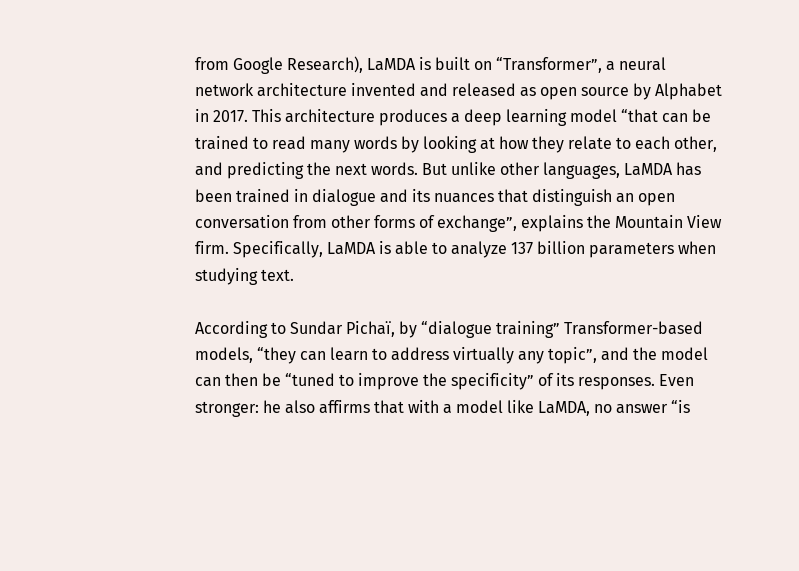from Google Research), LaMDA is built on “Transformer”, a neural network architecture invented and released as open source by Alphabet in 2017. This architecture produces a deep learning model “that can be trained to read many words by looking at how they relate to each other, and predicting the next words. But unlike other languages, LaMDA has been trained in dialogue and its nuances that distinguish an open conversation from other forms of exchange”, explains the Mountain View firm. Specifically, LaMDA is able to analyze 137 billion parameters when studying text.

According to Sundar Pichaï, by “dialogue training” Transformer-based models, “they can learn to address virtually any topic”, and the model can then be “tuned to improve the specificity” of its responses. Even stronger: he also affirms that with a model like LaMDA, no answer “is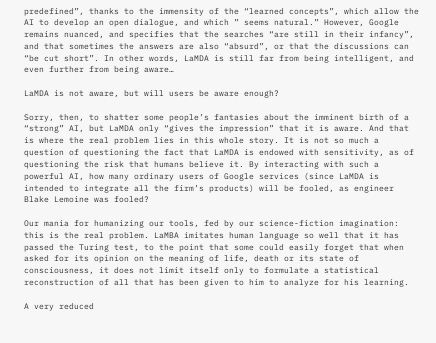predefined”, thanks to the immensity of the “learned concepts”, which allow the AI to develop an open dialogue, and which ” seems natural.” However, Google remains nuanced, and specifies that the searches “are still in their infancy”, and that sometimes the answers are also “absurd”, or that the discussions can “be cut short”. In other words, LaMDA is still far from being intelligent, and even further from being aware…

LaMDA is not aware, but will users be aware enough?

Sorry, then, to shatter some people’s fantasies about the imminent birth of a “strong” AI, but LaMDA only “gives the impression” that it is aware. And that is where the real problem lies in this whole story. It is not so much a question of questioning the fact that LaMDA is endowed with sensitivity, as of questioning the risk that humans believe it. By interacting with such a powerful AI, how many ordinary users of Google services (since LaMDA is intended to integrate all the firm’s products) will be fooled, as engineer Blake Lemoine was fooled?

Our mania for humanizing our tools, fed by our science-fiction imagination: this is the real problem. LaMBA imitates human language so well that it has passed the Turing test, to the point that some could easily forget that when asked for its opinion on the meaning of life, death or its state of consciousness, it does not limit itself only to formulate a statistical reconstruction of all that has been given to him to analyze for his learning.

A very reduced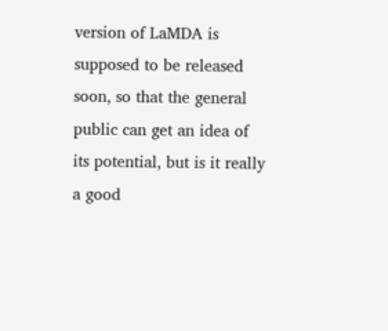version of LaMDA is supposed to be released soon, so that the general public can get an idea of its potential, but is it really a good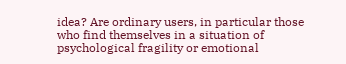idea? Are ordinary users, in particular those who find themselves in a situation of psychological fragility or emotional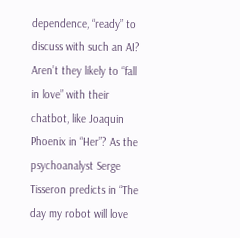dependence, “ready” to discuss with such an AI? Aren’t they likely to “fall in love” with their chatbot, like Joaquin Phoenix in “Her”? As the psychoanalyst Serge Tisseron predicts in “The day my robot will love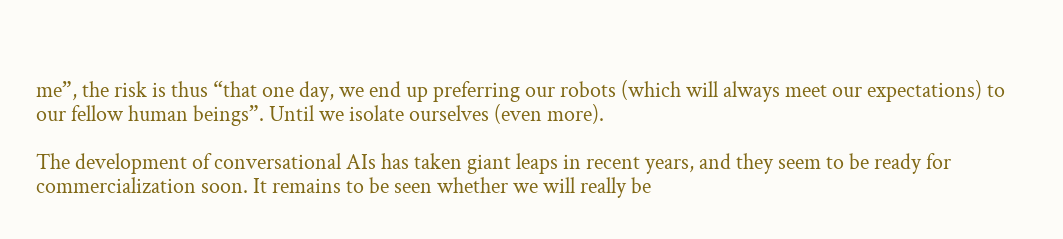me”, the risk is thus “that one day, we end up preferring our robots (which will always meet our expectations) to our fellow human beings”. Until we isolate ourselves (even more).

The development of conversational AIs has taken giant leaps in recent years, and they seem to be ready for commercialization soon. It remains to be seen whether we will really be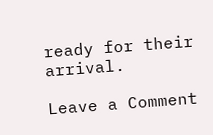ready for their arrival.

Leave a Comment